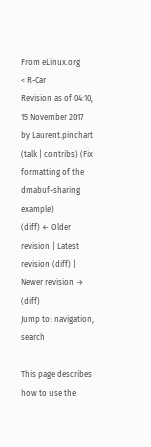From eLinux.org
< R-Car
Revision as of 04:10, 15 November 2017 by Laurent.pinchart (talk | contribs) (Fix formatting of the dmabuf-sharing example)
(diff) ← Older revision | Latest revision (diff) | Newer revision → (diff)
Jump to: navigation, search

This page describes how to use the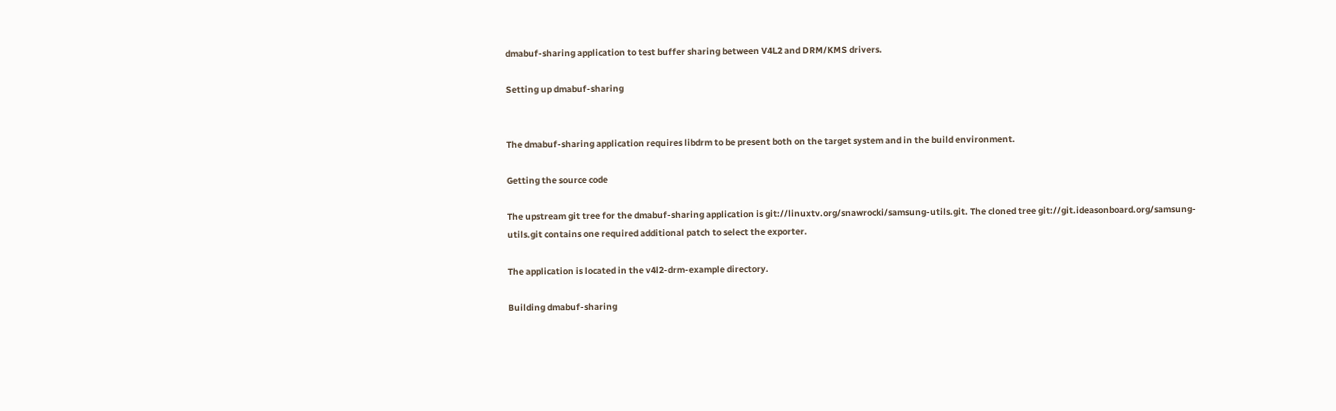dmabuf-sharing application to test buffer sharing between V4L2 and DRM/KMS drivers.

Setting up dmabuf-sharing


The dmabuf-sharing application requires libdrm to be present both on the target system and in the build environment.

Getting the source code

The upstream git tree for the dmabuf-sharing application is git://linuxtv.org/snawrocki/samsung-utils.git. The cloned tree git://git.ideasonboard.org/samsung-utils.git contains one required additional patch to select the exporter.

The application is located in the v4l2-drm-example directory.

Building dmabuf-sharing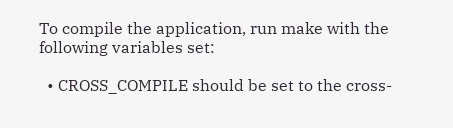To compile the application, run make with the following variables set:

  • CROSS_COMPILE should be set to the cross-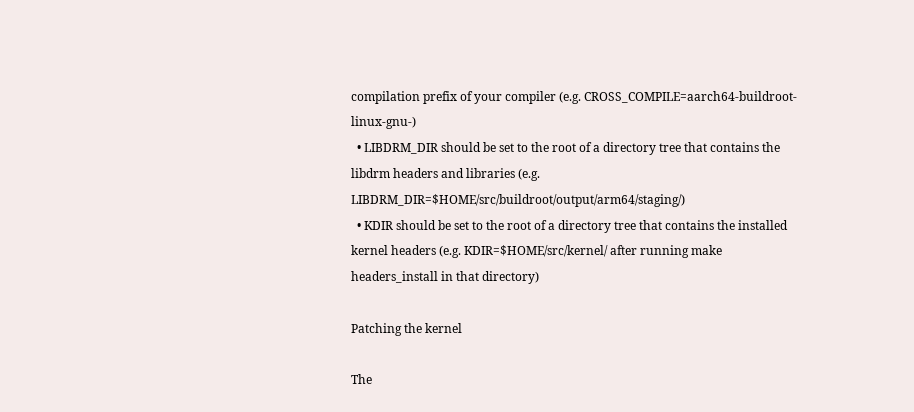compilation prefix of your compiler (e.g. CROSS_COMPILE=aarch64-buildroot-linux-gnu-)
  • LIBDRM_DIR should be set to the root of a directory tree that contains the libdrm headers and libraries (e.g. LIBDRM_DIR=$HOME/src/buildroot/output/arm64/staging/)
  • KDIR should be set to the root of a directory tree that contains the installed kernel headers (e.g. KDIR=$HOME/src/kernel/ after running make headers_install in that directory)

Patching the kernel

The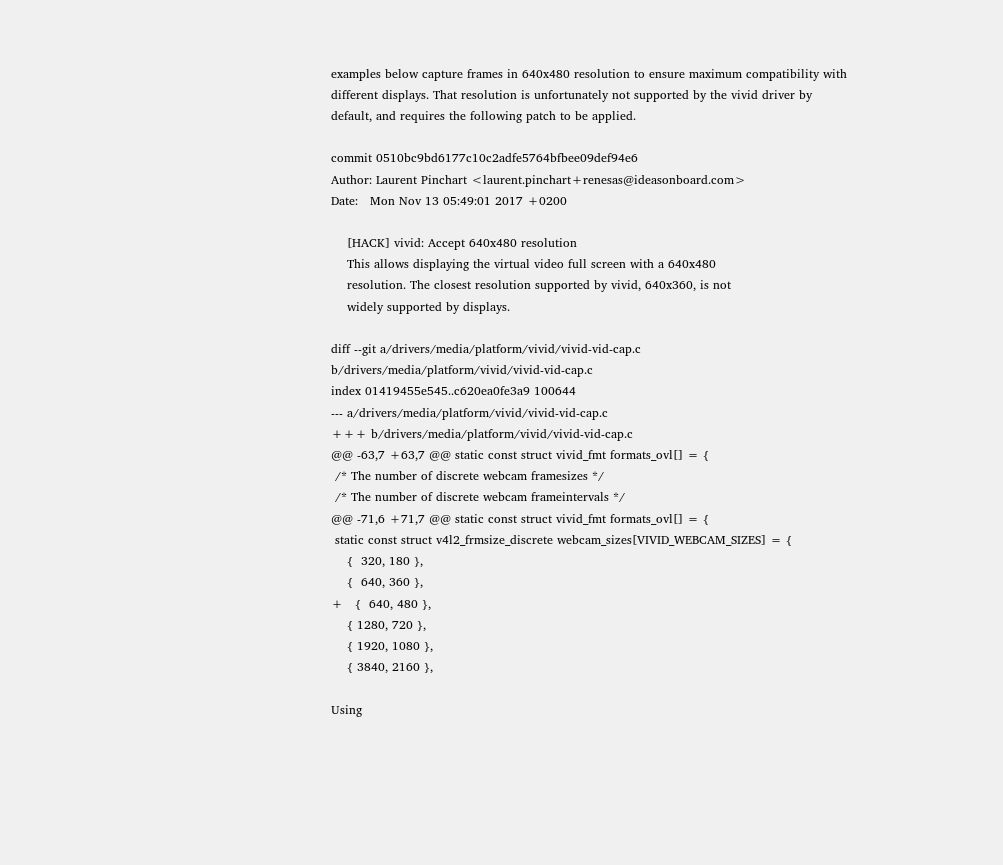examples below capture frames in 640x480 resolution to ensure maximum compatibility with different displays. That resolution is unfortunately not supported by the vivid driver by default, and requires the following patch to be applied.

commit 0510bc9bd6177c10c2adfe5764bfbee09def94e6
Author: Laurent Pinchart <laurent.pinchart+renesas@ideasonboard.com>
Date:   Mon Nov 13 05:49:01 2017 +0200

    [HACK] vivid: Accept 640x480 resolution
    This allows displaying the virtual video full screen with a 640x480
    resolution. The closest resolution supported by vivid, 640x360, is not
    widely supported by displays.

diff --git a/drivers/media/platform/vivid/vivid-vid-cap.c b/drivers/media/platform/vivid/vivid-vid-cap.c
index 01419455e545..c620ea0fe3a9 100644
--- a/drivers/media/platform/vivid/vivid-vid-cap.c
+++ b/drivers/media/platform/vivid/vivid-vid-cap.c
@@ -63,7 +63,7 @@ static const struct vivid_fmt formats_ovl[] = {
 /* The number of discrete webcam framesizes */
 /* The number of discrete webcam frameintervals */
@@ -71,6 +71,7 @@ static const struct vivid_fmt formats_ovl[] = {
 static const struct v4l2_frmsize_discrete webcam_sizes[VIVID_WEBCAM_SIZES] = {
    {  320, 180 },
    {  640, 360 },
+   {  640, 480 },
    { 1280, 720 },
    { 1920, 1080 },
    { 3840, 2160 },

Using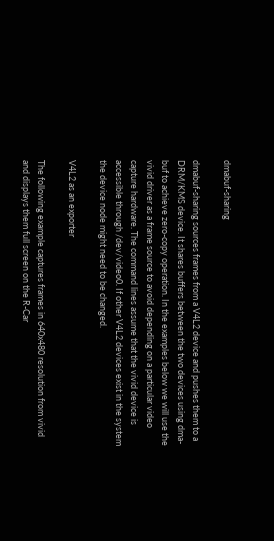dmabuf-sharing

dmabuf-sharing sources frames from a V4L2 device and pushes them to a DRM/KMS device. It shares buffers between the two devices using dma-buf to achieve zero-copy operation. In the examples below we will use the vivid driver as a frame source to avoid depending on a particular video capture hardware. The command lines assume that the vivid device is accessible through /dev/video0. If other V4L2 devices exist in the system the device node might need to be changed.

V4L2 as an exporter

The following example captures frames in 640x480 resolution from vivid and displays them full screen on the R-Car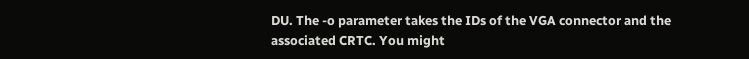DU. The -o parameter takes the IDs of the VGA connector and the associated CRTC. You might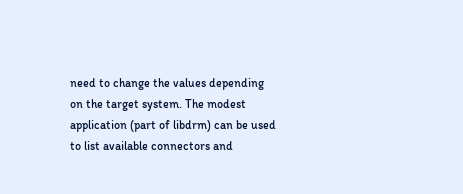need to change the values depending on the target system. The modest application (part of libdrm) can be used to list available connectors and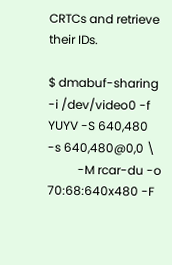CRTCs and retrieve their IDs.

$ dmabuf-sharing -i /dev/video0 -f YUYV -S 640,480 -s 640,480@0,0 \
          -M rcar-du -o 70:68:640x480 -F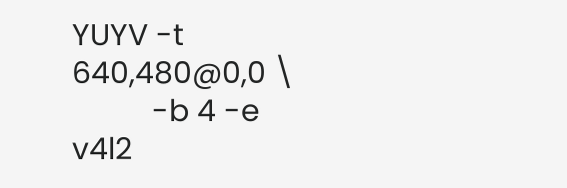YUYV -t 640,480@0,0 \
          -b 4 -e v4l2